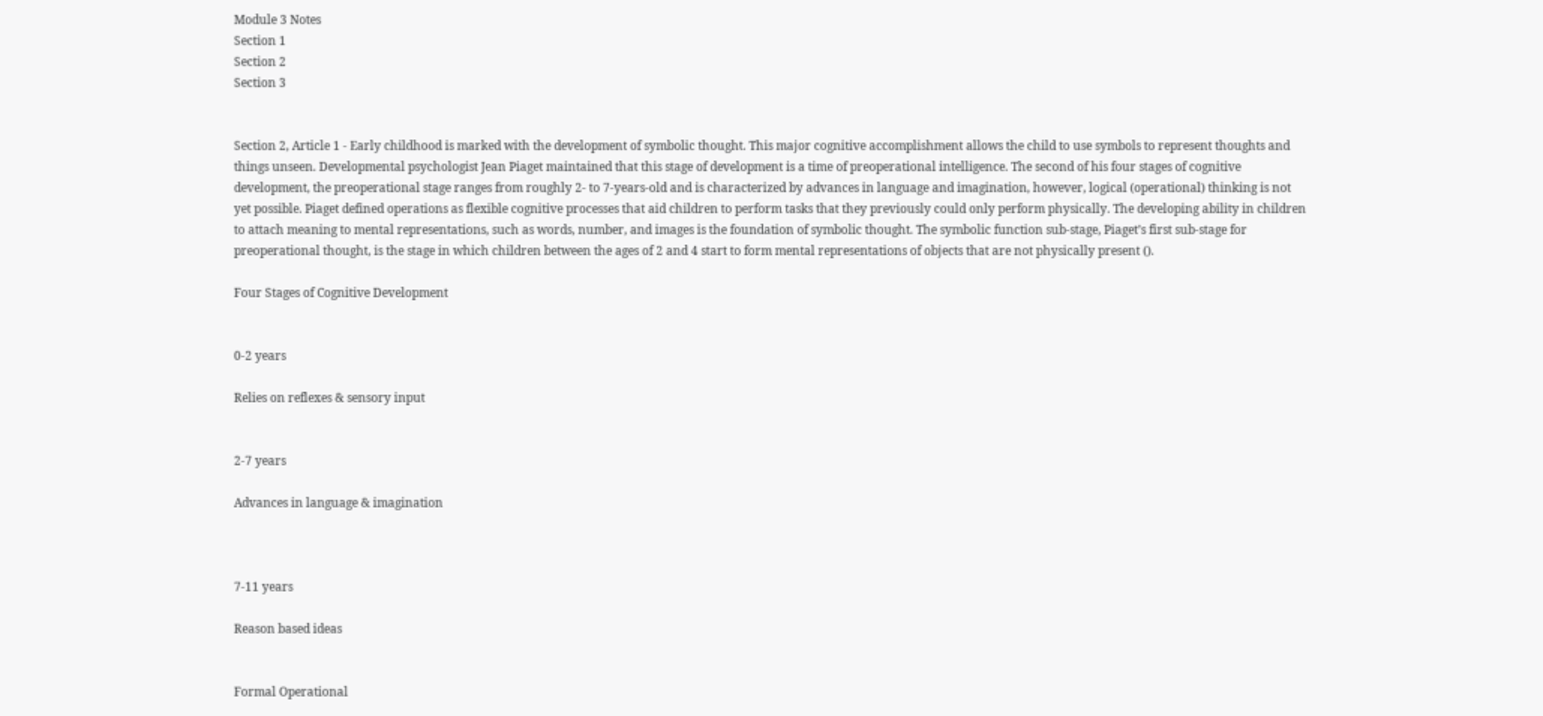Module 3 Notes
Section 1
Section 2
Section 3


Section 2, Article 1 - Early childhood is marked with the development of symbolic thought. This major cognitive accomplishment allows the child to use symbols to represent thoughts and things unseen. Developmental psychologist Jean Piaget maintained that this stage of development is a time of preoperational intelligence. The second of his four stages of cognitive development, the preoperational stage ranges from roughly 2- to 7-years-old and is characterized by advances in language and imagination, however, logical (operational) thinking is not yet possible. Piaget defined operations as flexible cognitive processes that aid children to perform tasks that they previously could only perform physically. The developing ability in children to attach meaning to mental representations, such as words, number, and images is the foundation of symbolic thought. The symbolic function sub-stage, Piaget’s first sub-stage for preoperational thought, is the stage in which children between the ages of 2 and 4 start to form mental representations of objects that are not physically present ().

Four Stages of Cognitive Development


0-2 years

Relies on reflexes & sensory input


2-7 years

Advances in language & imagination



7-11 years

Reason based ideas


Formal Operational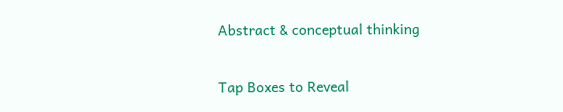Abstract & conceptual thinking

Tap Boxes to Reveal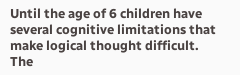Until the age of 6 children have several cognitive limitations that make logical thought difficult. The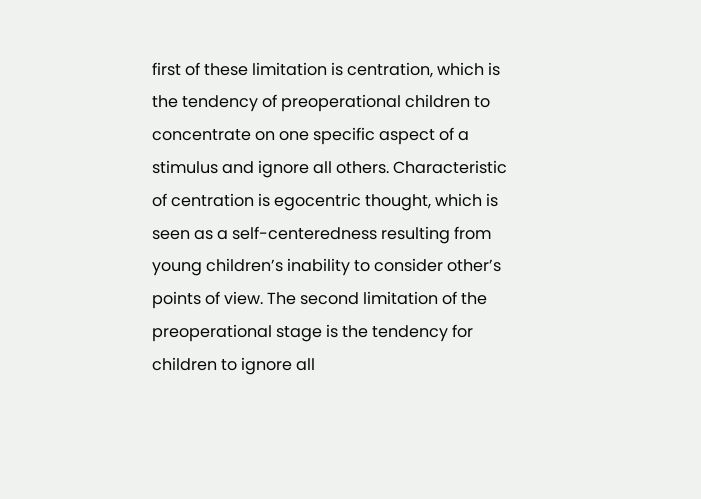first of these limitation is centration, which is the tendency of preoperational children to concentrate on one specific aspect of a stimulus and ignore all others. Characteristic of centration is egocentric thought, which is seen as a self-centeredness resulting from young children’s inability to consider other’s points of view. The second limitation of the preoperational stage is the tendency for children to ignore all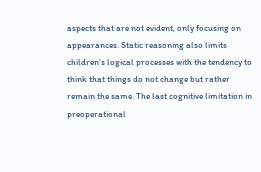aspects that are not evident, only focusing on appearances. Static reasoning also limits children’s logical processes with the tendency to think that things do not change but rather remain the same. The last cognitive limitation in preoperational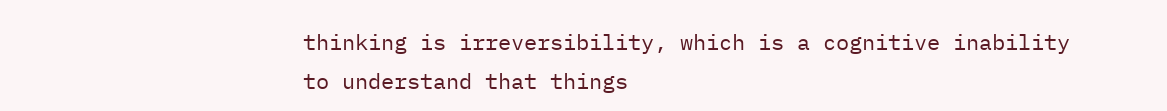thinking is irreversibility, which is a cognitive inability to understand that things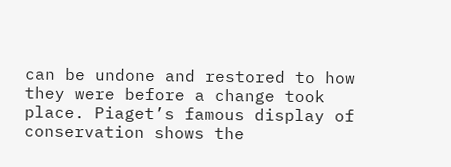can be undone and restored to how they were before a change took place. Piaget’s famous display of conservation shows the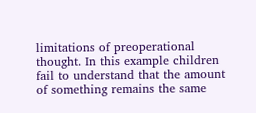limitations of preoperational thought. In this example children fail to understand that the amount of something remains the same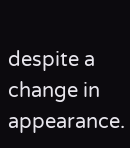despite a change in appearance.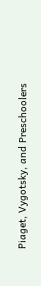Piaget, Vygotsky, and Preschoolers